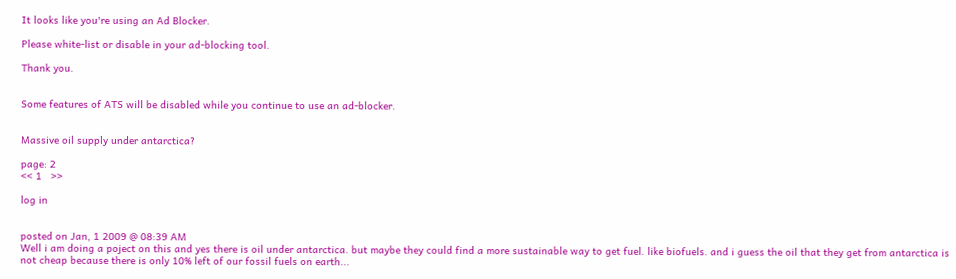It looks like you're using an Ad Blocker.

Please white-list or disable in your ad-blocking tool.

Thank you.


Some features of ATS will be disabled while you continue to use an ad-blocker.


Massive oil supply under antarctica?

page: 2
<< 1   >>

log in


posted on Jan, 1 2009 @ 08:39 AM
Well i am doing a poject on this and yes there is oil under antarctica. but maybe they could find a more sustainable way to get fuel. like biofuels. and i guess the oil that they get from antarctica is not cheap because there is only 10% left of our fossil fuels on earth...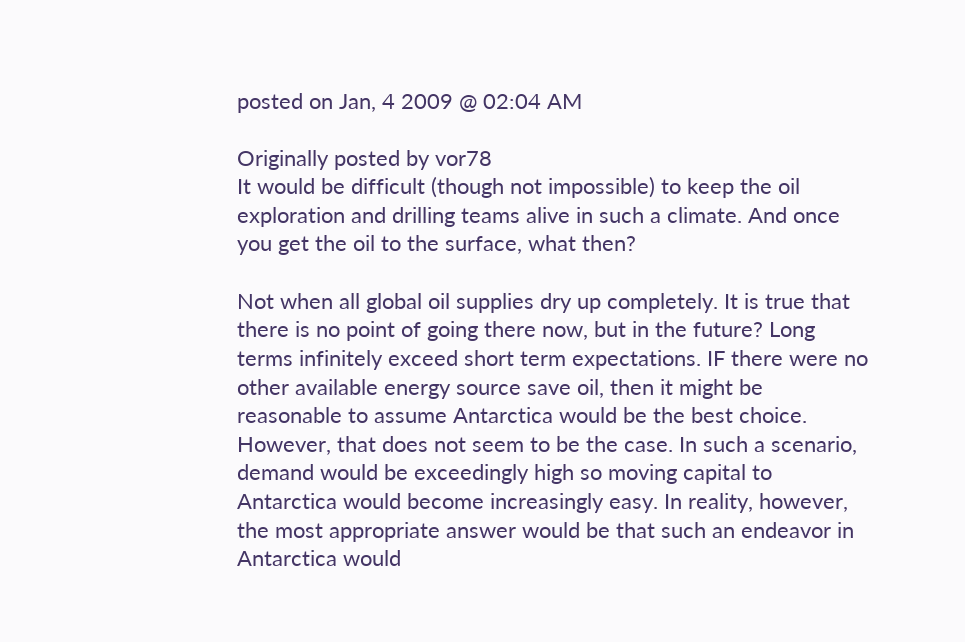posted on Jan, 4 2009 @ 02:04 AM

Originally posted by vor78
It would be difficult (though not impossible) to keep the oil exploration and drilling teams alive in such a climate. And once you get the oil to the surface, what then?

Not when all global oil supplies dry up completely. It is true that there is no point of going there now, but in the future? Long terms infinitely exceed short term expectations. IF there were no other available energy source save oil, then it might be reasonable to assume Antarctica would be the best choice. However, that does not seem to be the case. In such a scenario, demand would be exceedingly high so moving capital to Antarctica would become increasingly easy. In reality, however, the most appropriate answer would be that such an endeavor in Antarctica would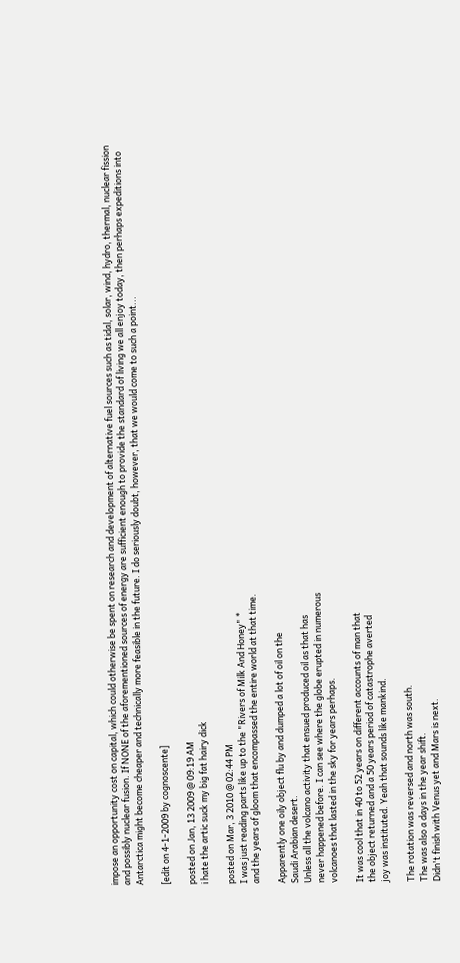impose an opportunity cost on capital, which could otherwise be spent on research and development of alternative fuel sources such as tidal, solar, wind, hydro, thermal, nuclear fission and possibly nuclear fusion. If NONE of the aforementioned sources of energy are sufficient enough to provide the standard of living we all enjoy today, then perhaps expeditions into Antarctica might become cheaper and technically more feasible in the future. I do seriously doubt, however, that we would come to such a point...

[edit on 4-1-2009 by cognoscente]

posted on Jan, 13 2009 @ 09:19 AM
i hate the artic suck my big fat hairy dick

posted on Mar, 3 2010 @ 02:44 PM
I was just reading parts like up to the "Rivers of Milk And Honey" *
and the years of gloom that encompassed the entire world at that time.

Apparently one oily object flu by and dumped a lot of oil on the
Saudi Arabian desert.
Unless all the volcano activity that ensued produced oil as that has
never happened before. I can see where the globe erupted in numerous
volcanoes that lasted in the sky for years perhaps.

It was cool that in 40 to 52 years on different accounts of man that
the object returned and a 50 years period of catastrophe averted
joy was instituted. Yeah that sounds like mankind.

The rotation was reversed and north was south.
The was also a days in the year shift.
Didn't finish with Venus yet and Mars is next.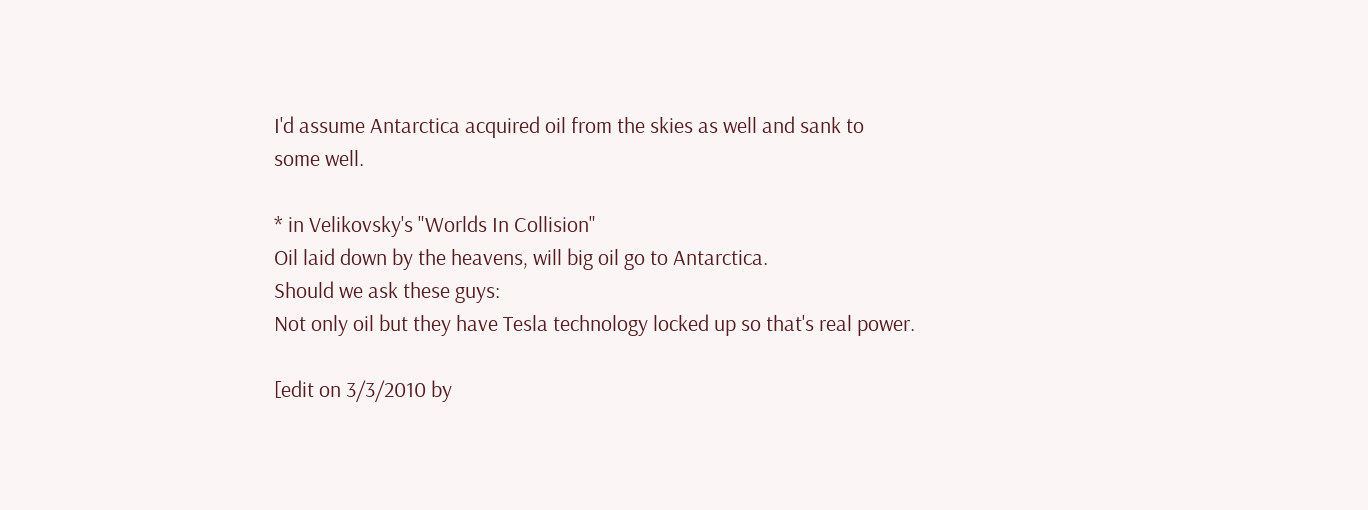I'd assume Antarctica acquired oil from the skies as well and sank to
some well.

* in Velikovsky's "Worlds In Collision"
Oil laid down by the heavens, will big oil go to Antarctica.
Should we ask these guys:
Not only oil but they have Tesla technology locked up so that's real power.

[edit on 3/3/2010 by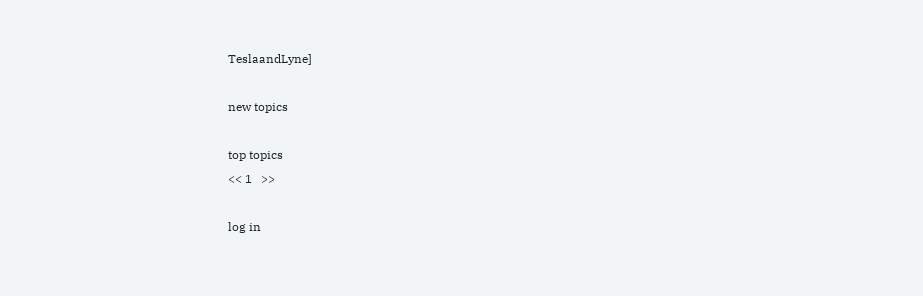TeslaandLyne]

new topics

top topics
<< 1   >>

log in